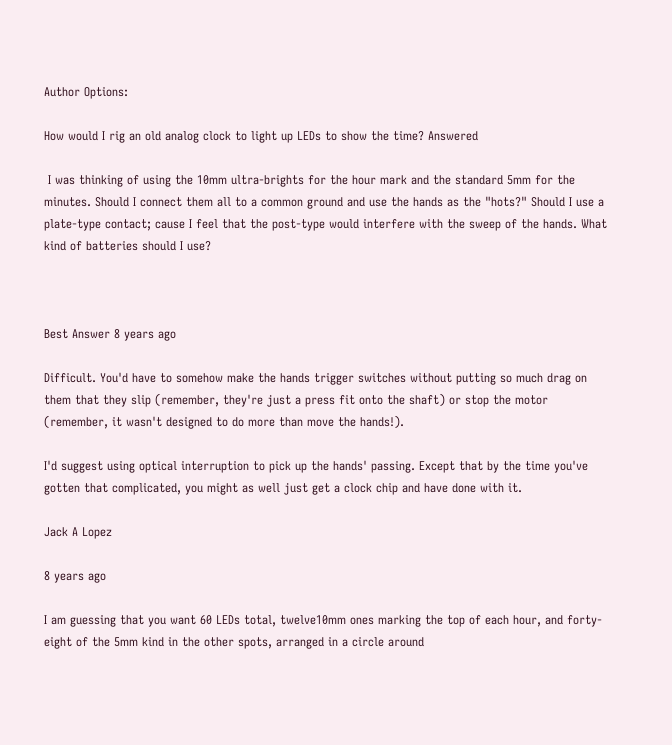Author Options:

How would I rig an old analog clock to light up LEDs to show the time? Answered

 I was thinking of using the 10mm ultra-brights for the hour mark and the standard 5mm for the minutes. Should I connect them all to a common ground and use the hands as the "hots?" Should I use a plate-type contact; cause I feel that the post-type would interfere with the sweep of the hands. What kind of batteries should I use?



Best Answer 8 years ago

Difficult. You'd have to somehow make the hands trigger switches without putting so much drag on them that they slip (remember, they're just a press fit onto the shaft) or stop the motor (remember, it wasn't designed to do more than move the hands!).

I'd suggest using optical interruption to pick up the hands' passing. Except that by the time you've gotten that complicated, you might as well just get a clock chip and have done with it.

Jack A Lopez

8 years ago

I am guessing that you want 60 LEDs total, twelve10mm ones marking the top of each hour, and forty-eight of the 5mm kind in the other spots, arranged in a circle around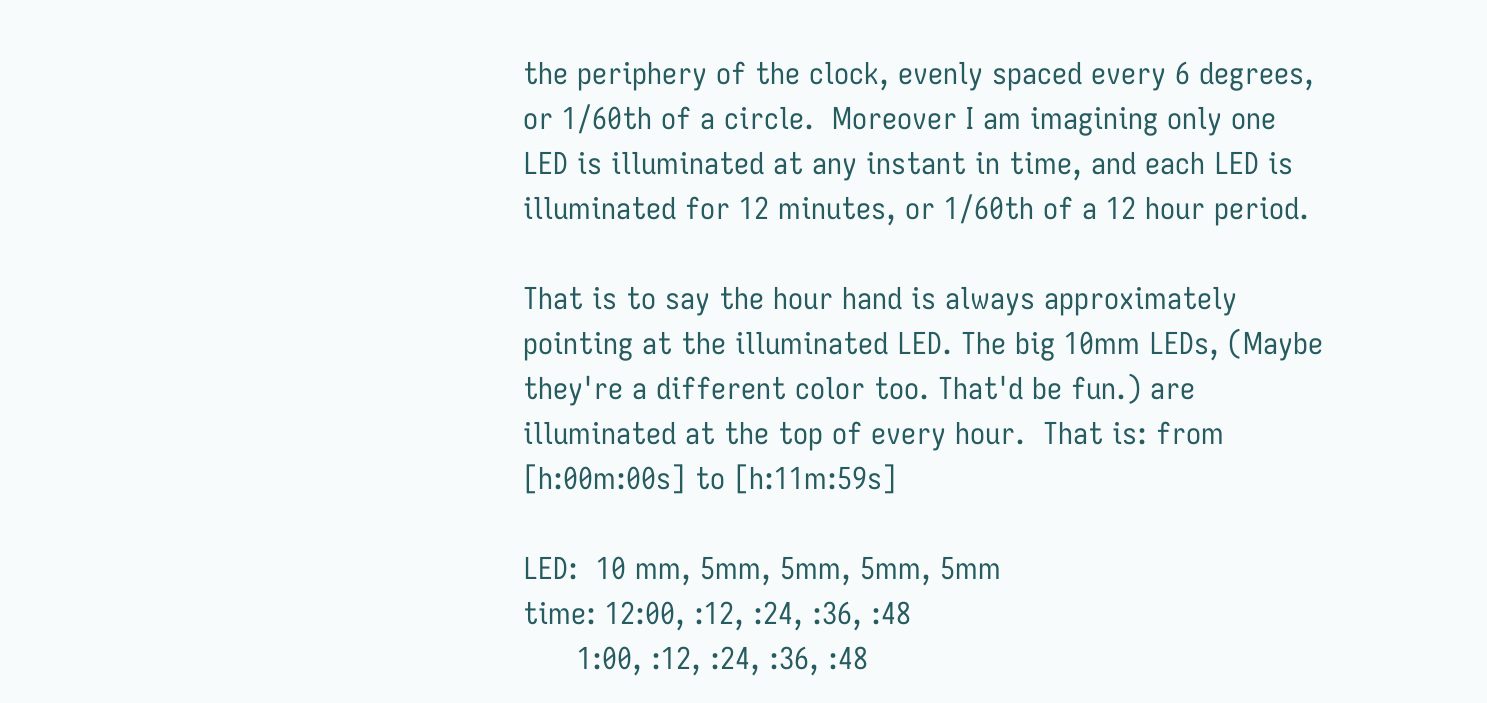the periphery of the clock, evenly spaced every 6 degrees, or 1/60th of a circle.  Moreover I am imagining only one LED is illuminated at any instant in time, and each LED is illuminated for 12 minutes, or 1/60th of a 12 hour period.

That is to say the hour hand is always approximately pointing at the illuminated LED. The big 10mm LEDs, (Maybe they're a different color too. That'd be fun.) are illuminated at the top of every hour.  That is: from [h:00m:00s] to [h:11m:59s]

LED:  10 mm, 5mm, 5mm, 5mm, 5mm
time: 12:00, :12, :24, :36, :48
      1:00, :12, :24, :36, :48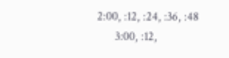2:00, :12, :24, :36, :48
      3:00, :12,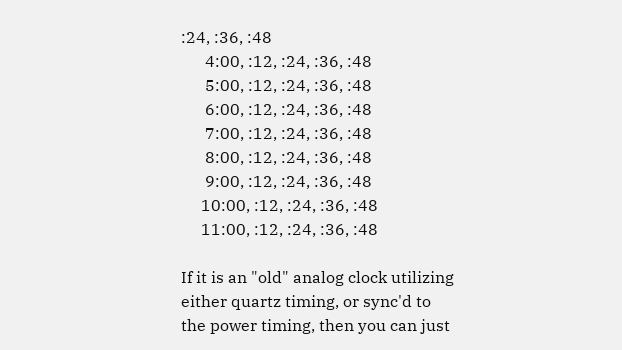:24, :36, :48
      4:00, :12, :24, :36, :48
      5:00, :12, :24, :36, :48
      6:00, :12, :24, :36, :48
      7:00, :12, :24, :36, :48
      8:00, :12, :24, :36, :48
      9:00, :12, :24, :36, :48
     10:00, :12, :24, :36, :48
     11:00, :12, :24, :36, :48

If it is an "old" analog clock utilizing either quartz timing, or sync'd to the power timing, then you can just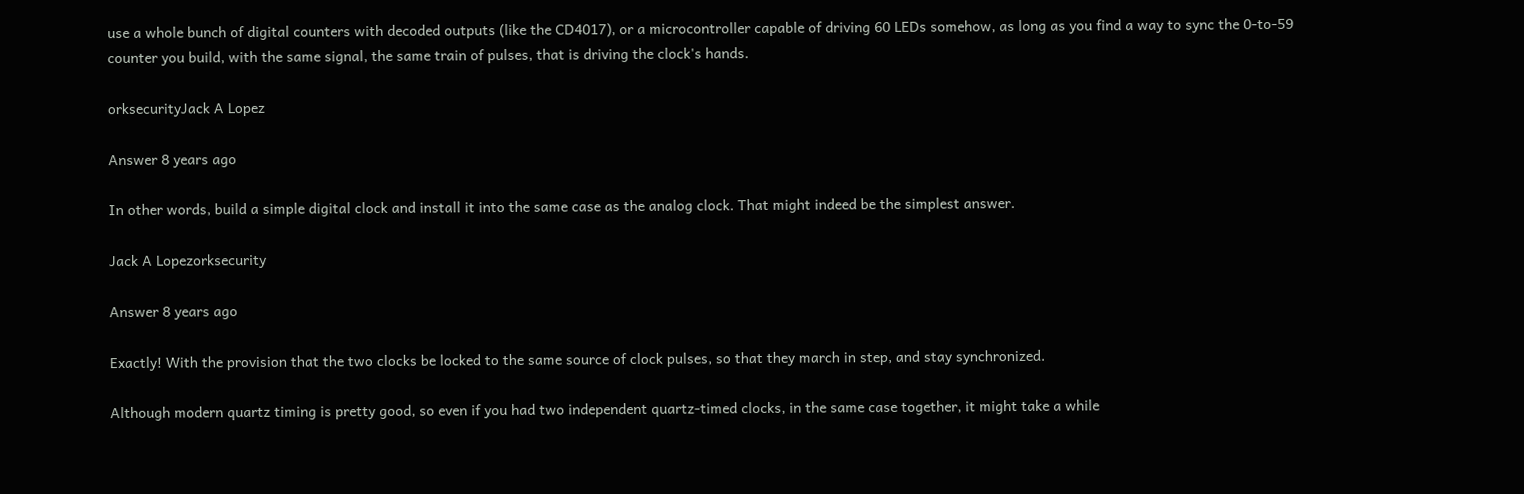use a whole bunch of digital counters with decoded outputs (like the CD4017), or a microcontroller capable of driving 60 LEDs somehow, as long as you find a way to sync the 0-to-59 counter you build, with the same signal, the same train of pulses, that is driving the clock's hands.

orksecurityJack A Lopez

Answer 8 years ago

In other words, build a simple digital clock and install it into the same case as the analog clock. That might indeed be the simplest answer.

Jack A Lopezorksecurity

Answer 8 years ago

Exactly! With the provision that the two clocks be locked to the same source of clock pulses, so that they march in step, and stay synchronized.

Although modern quartz timing is pretty good, so even if you had two independent quartz-timed clocks, in the same case together, it might take a while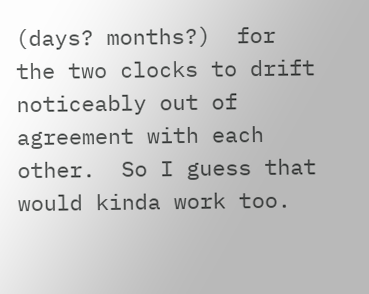(days? months?)  for the two clocks to drift noticeably out of agreement with each other.  So I guess that would kinda work too.